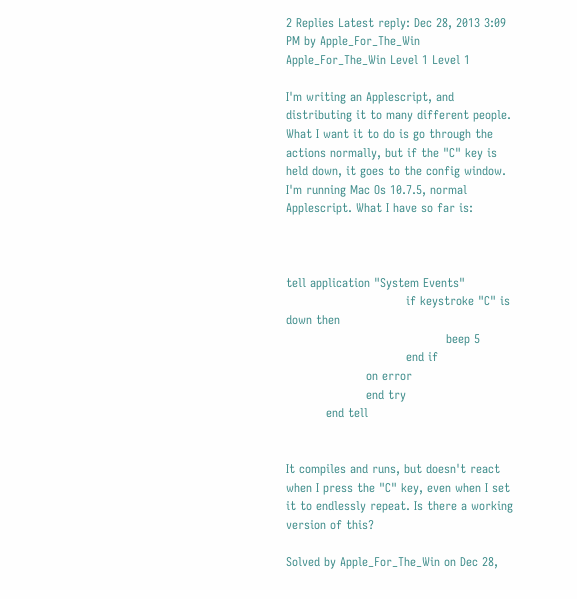2 Replies Latest reply: Dec 28, 2013 3:09 PM by Apple_For_The_Win
Apple_For_The_Win Level 1 Level 1

I'm writing an Applescript, and distributing it to many different people. What I want it to do is go through the actions normally, but if the "C" key is held down, it goes to the config window. I'm running Mac Os 10.7.5, normal Applescript. What I have so far is:



tell application "System Events"
                              if keystroke "C" is down then
                                        beep 5
                              end if
                    on error
                    end try
          end tell


It compiles and runs, but doesn't react when I press the "C" key, even when I set it to endlessly repeat. Is there a working version of this?

Solved by Apple_For_The_Win on Dec 28,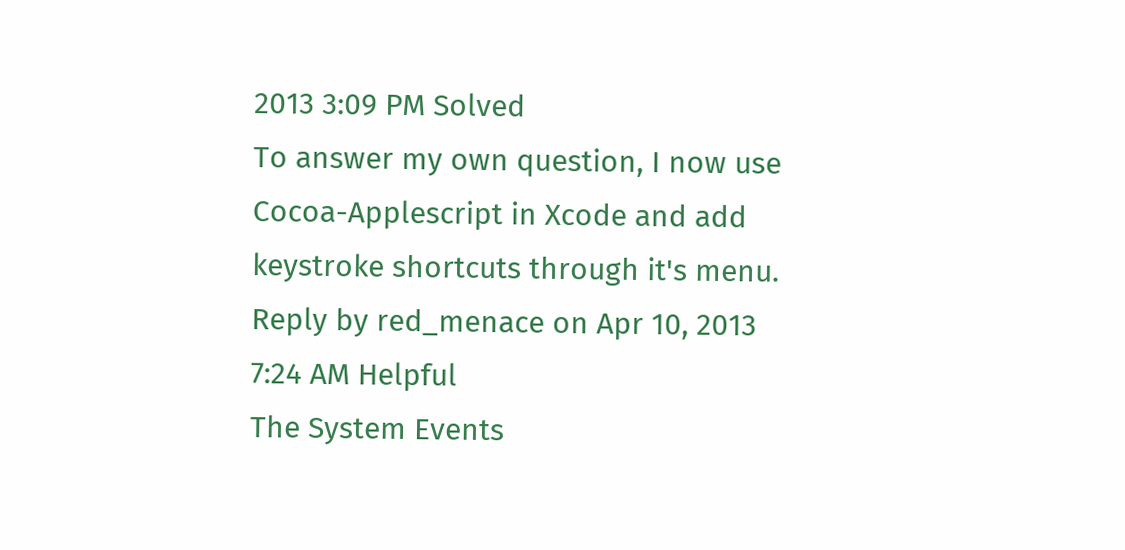2013 3:09 PM Solved
To answer my own question, I now use Cocoa-Applescript in Xcode and add keystroke shortcuts through it's menu.
Reply by red_menace on Apr 10, 2013 7:24 AM Helpful
The System Events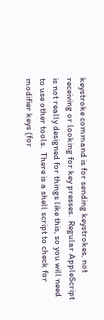keystroke command is for sending keystrokes, not receiving or looking for key presses.  Regular AppleScript is not really designed for things like this, so you will need to use other tools.  There is a shell script to check for modifier keys (for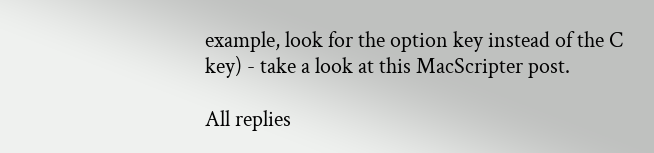example, look for the option key instead of the C key) - take a look at this MacScripter post.

All replies